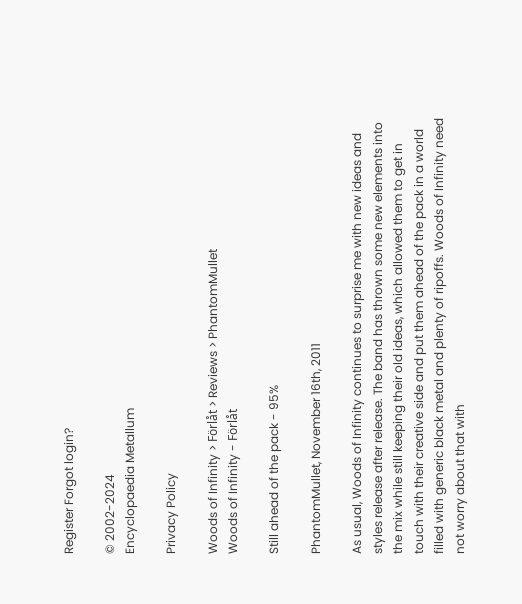Register Forgot login?

© 2002-2024
Encyclopaedia Metallum

Privacy Policy

Woods of Infinity > Förlåt > Reviews > PhantomMullet
Woods of Infinity - Förlåt

Still ahead of the pack - 95%

PhantomMullet, November 16th, 2011

As usual, Woods of Infinity continues to surprise me with new ideas and styles release after release. The band has thrown some new elements into the mix while still keeping their old ideas, which allowed them to get in touch with their creative side and put them ahead of the pack in a world filled with generic black metal and plenty of ripoffs. Woods of Infinity need not worry about that with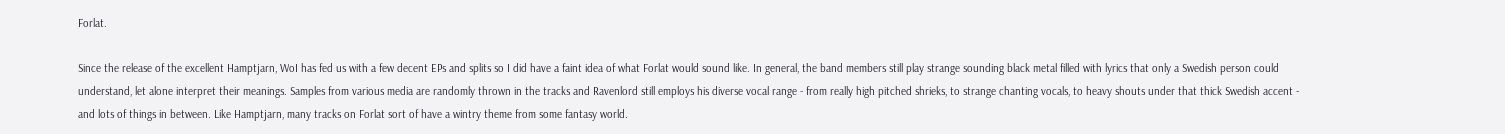Forlat.

Since the release of the excellent Hamptjarn, WoI has fed us with a few decent EPs and splits so I did have a faint idea of what Forlat would sound like. In general, the band members still play strange sounding black metal filled with lyrics that only a Swedish person could understand, let alone interpret their meanings. Samples from various media are randomly thrown in the tracks and Ravenlord still employs his diverse vocal range - from really high pitched shrieks, to strange chanting vocals, to heavy shouts under that thick Swedish accent - and lots of things in between. Like Hamptjarn, many tracks on Forlat sort of have a wintry theme from some fantasy world.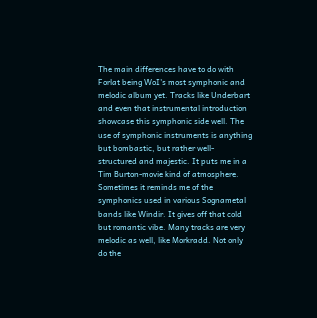The main differences have to do with Forlat being WoI's most symphonic and melodic album yet. Tracks like Underbart and even that instrumental introduction showcase this symphonic side well. The use of symphonic instruments is anything but bombastic, but rather well-structured and majestic. It puts me in a Tim Burton-movie kind of atmosphere. Sometimes it reminds me of the symphonics used in various Sognametal bands like Windir. It gives off that cold but romantic vibe. Many tracks are very melodic as well, like Morkradd. Not only do the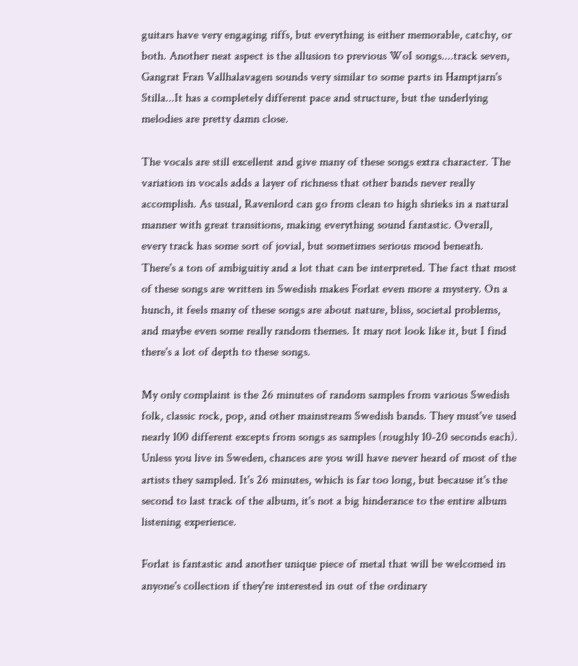guitars have very engaging riffs, but everything is either memorable, catchy, or both. Another neat aspect is the allusion to previous WoI songs....track seven, Gangrat Fran Vallhalavagen sounds very similar to some parts in Hamptjarn's Stilla...It has a completely different pace and structure, but the underlying melodies are pretty damn close.

The vocals are still excellent and give many of these songs extra character. The variation in vocals adds a layer of richness that other bands never really accomplish. As usual, Ravenlord can go from clean to high shrieks in a natural manner with great transitions, making everything sound fantastic. Overall, every track has some sort of jovial, but sometimes serious mood beneath. There's a ton of ambiguitiy and a lot that can be interpreted. The fact that most of these songs are written in Swedish makes Forlat even more a mystery. On a hunch, it feels many of these songs are about nature, bliss, societal problems, and maybe even some really random themes. It may not look like it, but I find there's a lot of depth to these songs.

My only complaint is the 26 minutes of random samples from various Swedish folk, classic rock, pop, and other mainstream Swedish bands. They must've used nearly 100 different excepts from songs as samples (roughly 10-20 seconds each). Unless you live in Sweden, chances are you will have never heard of most of the artists they sampled. It's 26 minutes, which is far too long, but because it's the second to last track of the album, it's not a big hinderance to the entire album listening experience.

Forlat is fantastic and another unique piece of metal that will be welcomed in anyone's collection if they're interested in out of the ordinary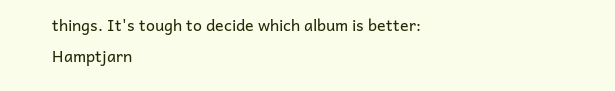things. It's tough to decide which album is better: Hamptjarn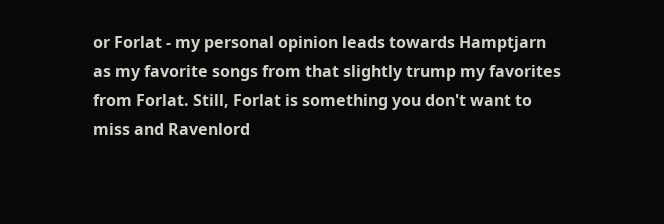or Forlat - my personal opinion leads towards Hamptjarn as my favorite songs from that slightly trump my favorites from Forlat. Still, Forlat is something you don't want to miss and Ravenlord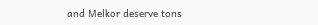and Melkor deserve tons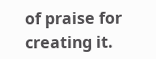of praise for creating it.